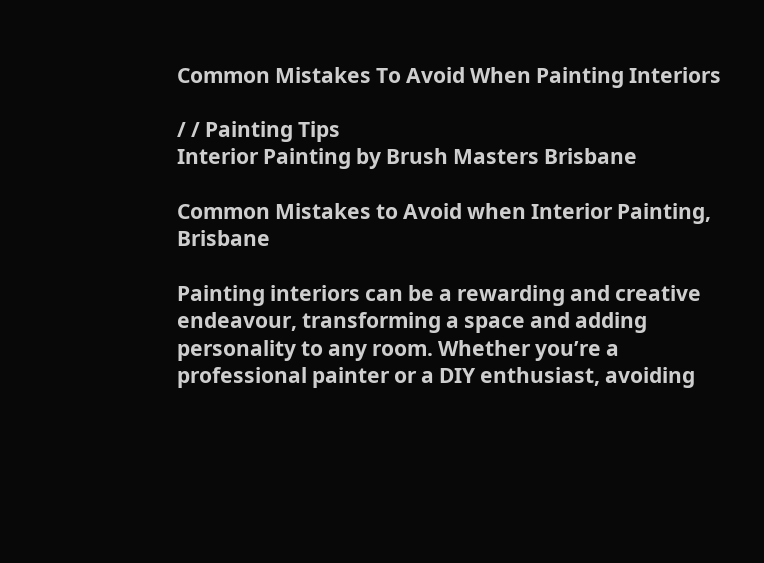Common Mistakes To Avoid When Painting Interiors

/ / Painting Tips
Interior Painting by Brush Masters Brisbane

Common Mistakes to Avoid when Interior Painting, Brisbane

Painting interiors can be a rewarding and creative endeavour, transforming a space and adding personality to any room. Whether you’re a professional painter or a DIY enthusiast, avoiding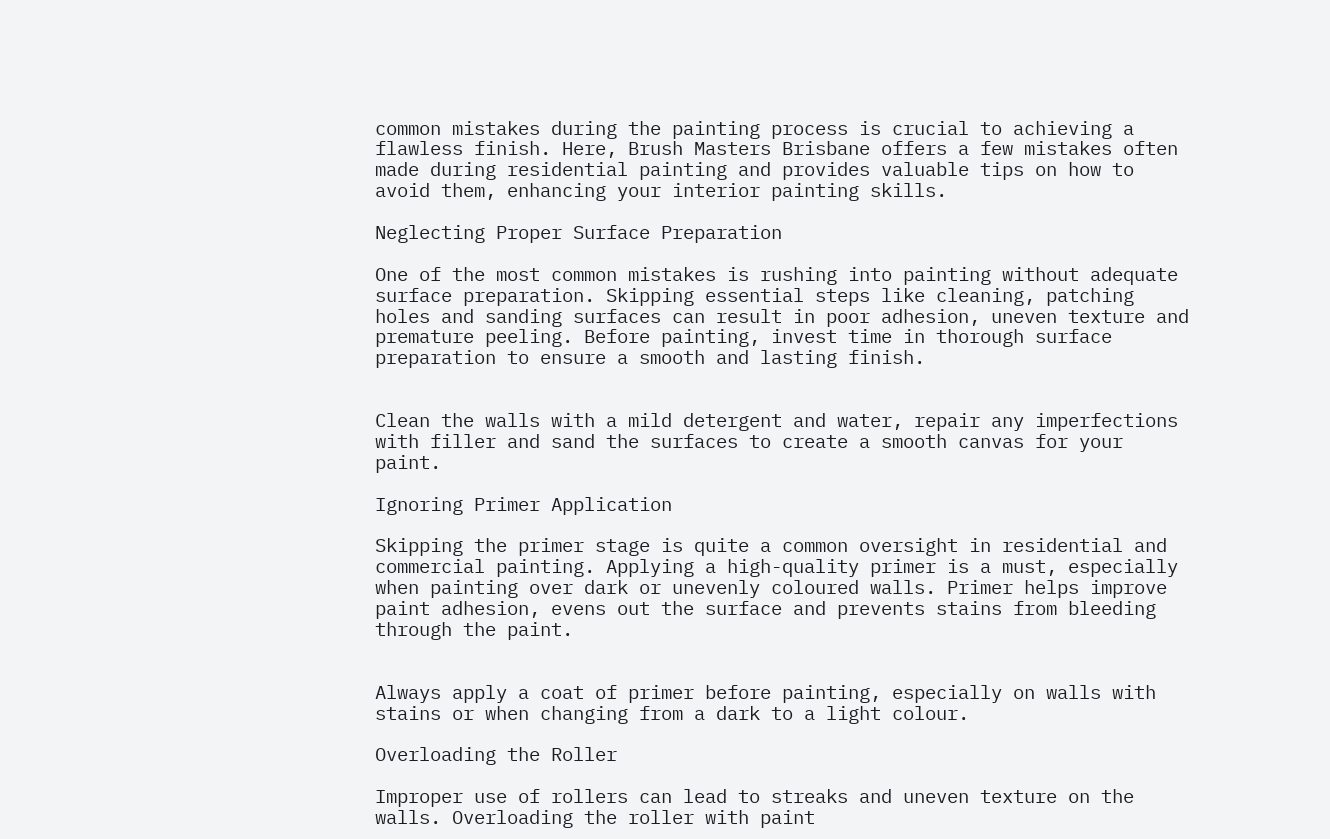common mistakes during the painting process is crucial to achieving a flawless finish. Here, Brush Masters Brisbane offers a few mistakes often made during residential painting and provides valuable tips on how to avoid them, enhancing your interior painting skills.

Neglecting Proper Surface Preparation

One of the most common mistakes is rushing into painting without adequate surface preparation. Skipping essential steps like cleaning, patching holes and sanding surfaces can result in poor adhesion, uneven texture and premature peeling. Before painting, invest time in thorough surface preparation to ensure a smooth and lasting finish.


Clean the walls with a mild detergent and water, repair any imperfections with filler and sand the surfaces to create a smooth canvas for your paint.

Ignoring Primer Application

Skipping the primer stage is quite a common oversight in residential and commercial painting. Applying a high-quality primer is a must, especially when painting over dark or unevenly coloured walls. Primer helps improve paint adhesion, evens out the surface and prevents stains from bleeding through the paint.


Always apply a coat of primer before painting, especially on walls with stains or when changing from a dark to a light colour.

Overloading the Roller

Improper use of rollers can lead to streaks and uneven texture on the walls. Overloading the roller with paint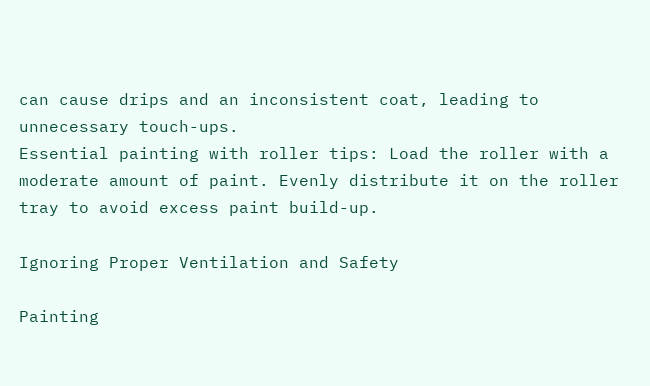can cause drips and an inconsistent coat, leading to unnecessary touch-ups.
Essential painting with roller tips: Load the roller with a moderate amount of paint. Evenly distribute it on the roller tray to avoid excess paint build-up.

Ignoring Proper Ventilation and Safety

Painting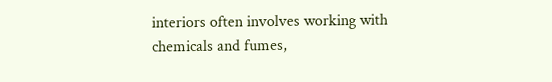interiors often involves working with chemicals and fumes,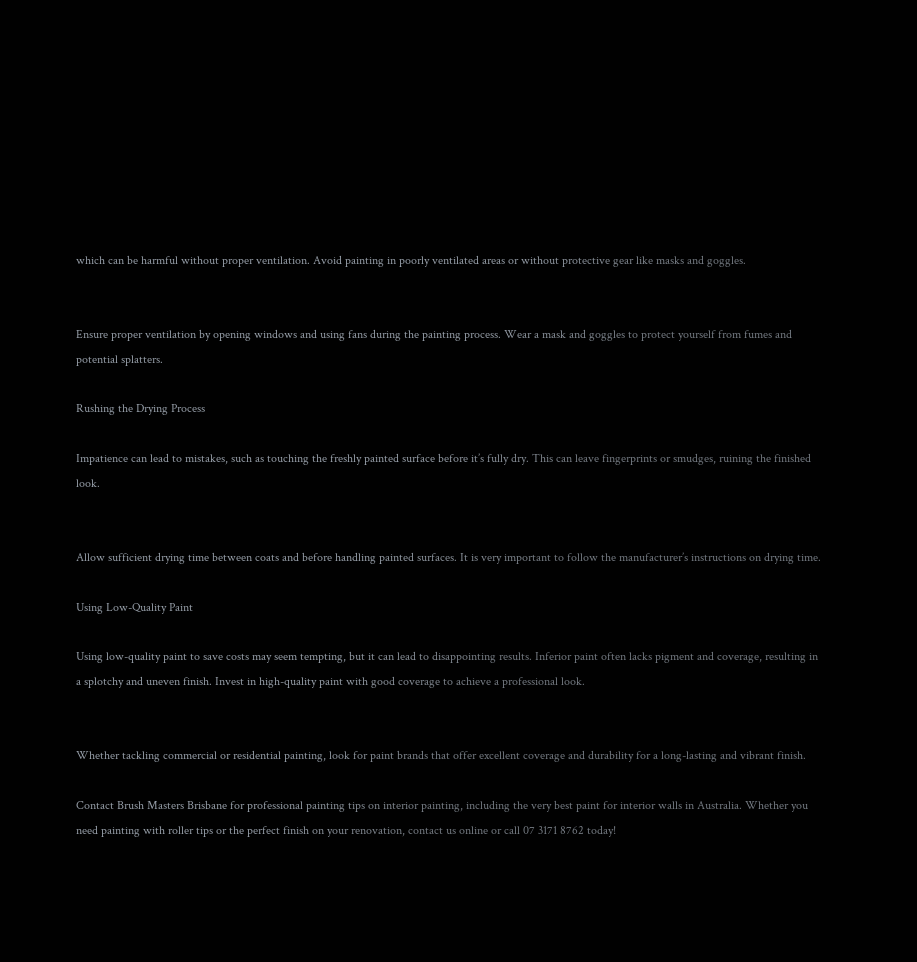which can be harmful without proper ventilation. Avoid painting in poorly ventilated areas or without protective gear like masks and goggles.


Ensure proper ventilation by opening windows and using fans during the painting process. Wear a mask and goggles to protect yourself from fumes and potential splatters.

Rushing the Drying Process

Impatience can lead to mistakes, such as touching the freshly painted surface before it’s fully dry. This can leave fingerprints or smudges, ruining the finished look.


Allow sufficient drying time between coats and before handling painted surfaces. It is very important to follow the manufacturer’s instructions on drying time.

Using Low-Quality Paint

Using low-quality paint to save costs may seem tempting, but it can lead to disappointing results. Inferior paint often lacks pigment and coverage, resulting in a splotchy and uneven finish. Invest in high-quality paint with good coverage to achieve a professional look.


Whether tackling commercial or residential painting, look for paint brands that offer excellent coverage and durability for a long-lasting and vibrant finish.

Contact Brush Masters Brisbane for professional painting tips on interior painting, including the very best paint for interior walls in Australia. Whether you need painting with roller tips or the perfect finish on your renovation, contact us online or call 07 3171 8762 today!